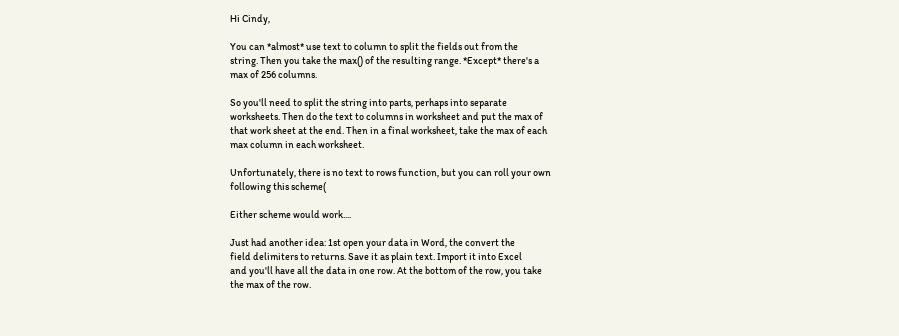Hi Cindy,

You can *almost* use text to column to split the fields out from the
string. Then you take the max() of the resulting range. *Except* there's a
max of 256 columns.

So you'll need to split the string into parts, perhaps into separate
worksheets. Then do the text to columns in worksheet and put the max of
that work sheet at the end. Then in a final worksheet, take the max of each
max column in each worksheet.

Unfortunately, there is no text to rows function, but you can roll your own
following this scheme(

Either scheme would work....

Just had another idea: 1st open your data in Word, the convert the
field delimiters to returns. Save it as plain text. Import it into Excel
and you'll have all the data in one row. At the bottom of the row, you take
the max of the row.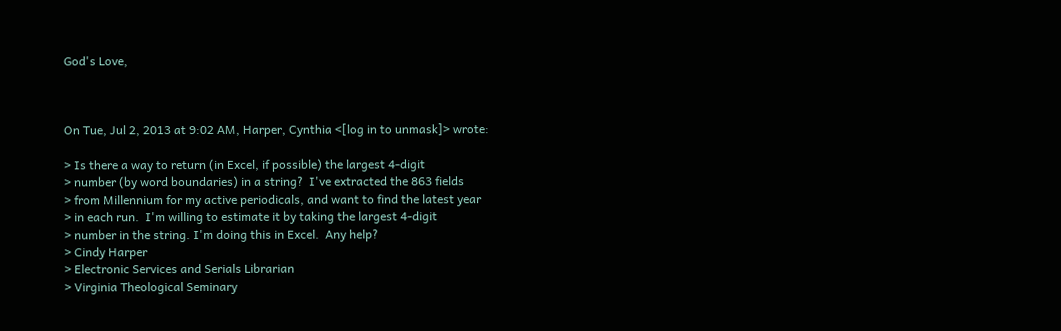God's Love,



On Tue, Jul 2, 2013 at 9:02 AM, Harper, Cynthia <[log in to unmask]> wrote:

> Is there a way to return (in Excel, if possible) the largest 4-digit
> number (by word boundaries) in a string?  I've extracted the 863 fields
> from Millennium for my active periodicals, and want to find the latest year
> in each run.  I'm willing to estimate it by taking the largest 4-digit
> number in the string. I'm doing this in Excel.  Any help?
> Cindy Harper
> Electronic Services and Serials Librarian
> Virginia Theological Seminary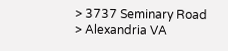> 3737 Seminary Road
> Alexandria VA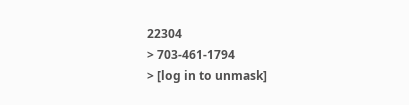22304
> 703-461-1794
> [log in to unmask]